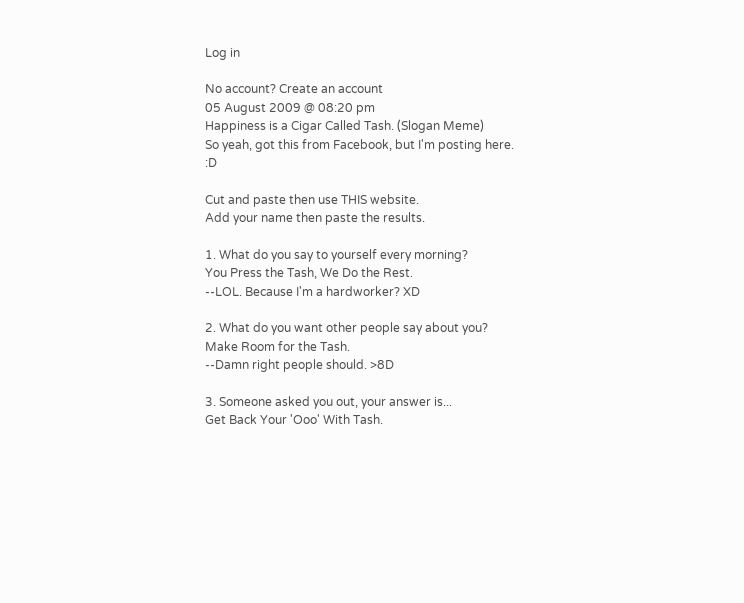Log in

No account? Create an account
05 August 2009 @ 08:20 pm
Happiness is a Cigar Called Tash. (Slogan Meme)
So yeah, got this from Facebook, but I'm posting here. :D

Cut and paste then use THIS website.
Add your name then paste the results.

1. What do you say to yourself every morning?
You Press the Tash, We Do the Rest.
--LOL. Because I'm a hardworker? XD

2. What do you want other people say about you?
Make Room for the Tash.
--Damn right people should. >8D

3. Someone asked you out, your answer is...
Get Back Your 'Ooo' With Tash.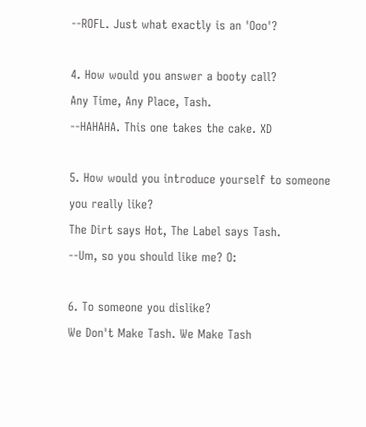--ROFL. Just what exactly is an 'Ooo'?

4. How would you answer a booty call?
Any Time, Any Place, Tash.
--HAHAHA. This one takes the cake. XD

5. How would you introduce yourself to someone you really like?
The Dirt says Hot, The Label says Tash.
--Um, so you should like me? O:

6. To someone you dislike?
We Don't Make Tash. We Make Tash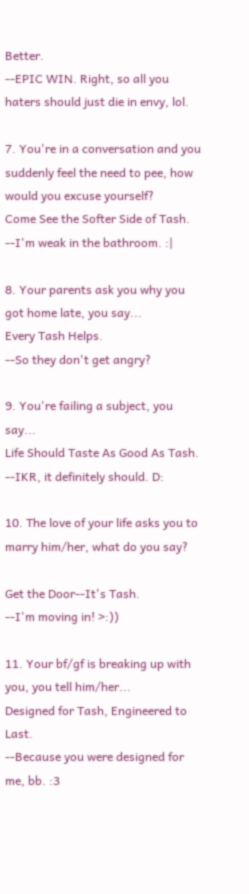Better.
--EPIC WIN. Right, so all you haters should just die in envy, lol.

7. You're in a conversation and you suddenly feel the need to pee, how would you excuse yourself?
Come See the Softer Side of Tash.
--I'm weak in the bathroom. :|

8. Your parents ask you why you got home late, you say...
Every Tash Helps.
--So they don't get angry?

9. You're failing a subject, you say...
Life Should Taste As Good As Tash.
--IKR, it definitely should. D:

10. The love of your life asks you to marry him/her, what do you say?

Get the Door--It's Tash.
--I'm moving in! >:))

11. Your bf/gf is breaking up with you, you tell him/her...
Designed for Tash, Engineered to Last.
--Because you were designed for me, bb. :3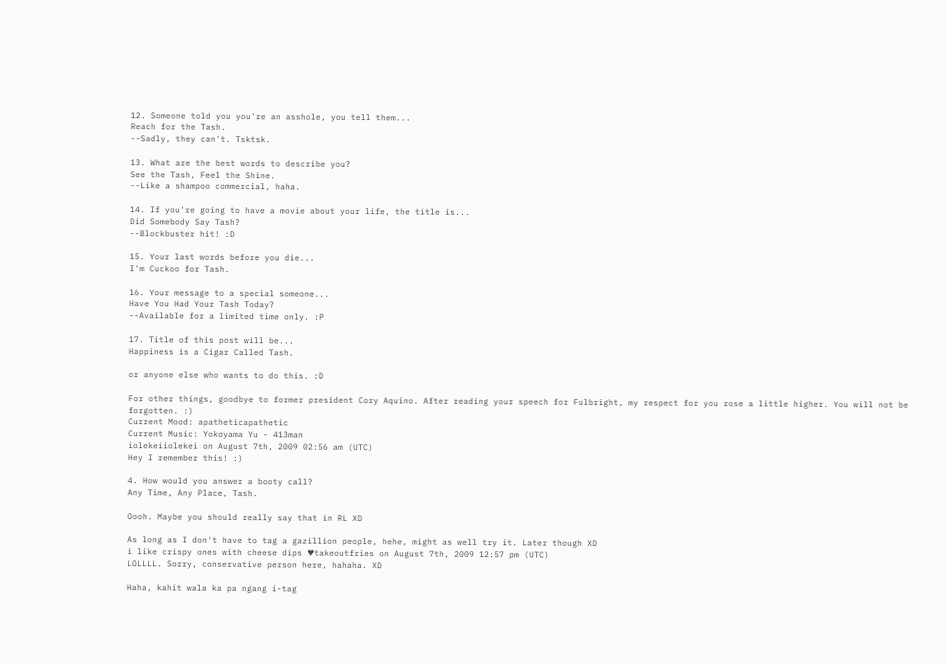12. Someone told you you're an asshole, you tell them...
Reach for the Tash.
--Sadly, they can't. Tsktsk.

13. What are the best words to describe you?
See the Tash, Feel the Shine.
--Like a shampoo commercial, haha.

14. If you're going to have a movie about your life, the title is...
Did Somebody Say Tash?
--Blockbuster hit! :D

15. Your last words before you die...
I'm Cuckoo for Tash.

16. Your message to a special someone...
Have You Had Your Tash Today?
--Available for a limited time only. :P

17. Title of this post will be...
Happiness is a Cigar Called Tash.

or anyone else who wants to do this. :D

For other things, goodbye to former president Cory Aquino. After reading your speech for Fulbright, my respect for you rose a little higher. You will not be forgotten. :)
Current Mood: apatheticapathetic
Current Music: Yokoyama Yu - 413man
iolekeiiolekei on August 7th, 2009 02:56 am (UTC)
Hey I remember this! :)

4. How would you answer a booty call?
Any Time, Any Place, Tash.

Oooh. Maybe you should really say that in RL XD

As long as I don't have to tag a gazillion people, hehe, might as well try it. Later though XD
i like crispy ones with cheese dips ♥takeoutfries on August 7th, 2009 12:57 pm (UTC)
LOLLLL. Sorry, conservative person here, hahaha. XD

Haha, kahit wala ka pa ngang i-tag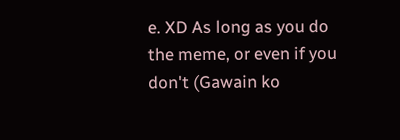e. XD As long as you do the meme, or even if you don't (Gawain ko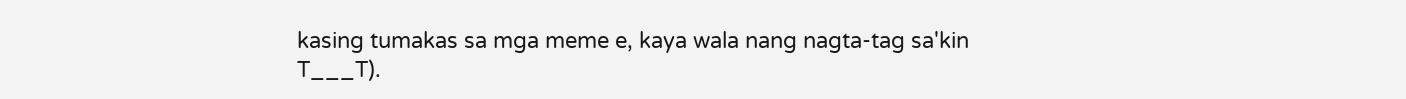kasing tumakas sa mga meme e, kaya wala nang nagta-tag sa'kin T___T).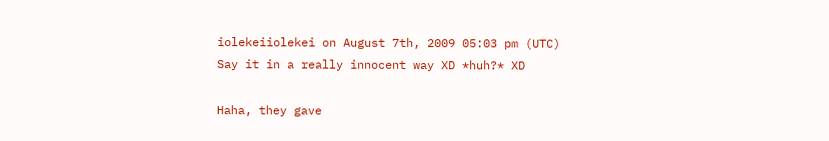iolekeiiolekei on August 7th, 2009 05:03 pm (UTC)
Say it in a really innocent way XD *huh?* XD

Haha, they gave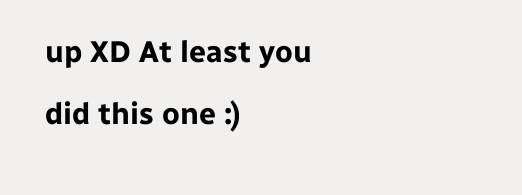up XD At least you did this one :)